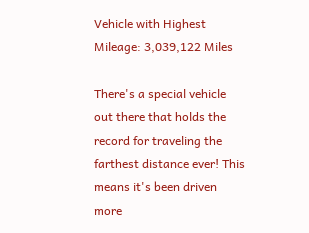Vehicle with Highest Mileage: 3,039,122 Miles

There's a special vehicle out there that holds the record for traveling the farthest distance ever! This means it's been driven more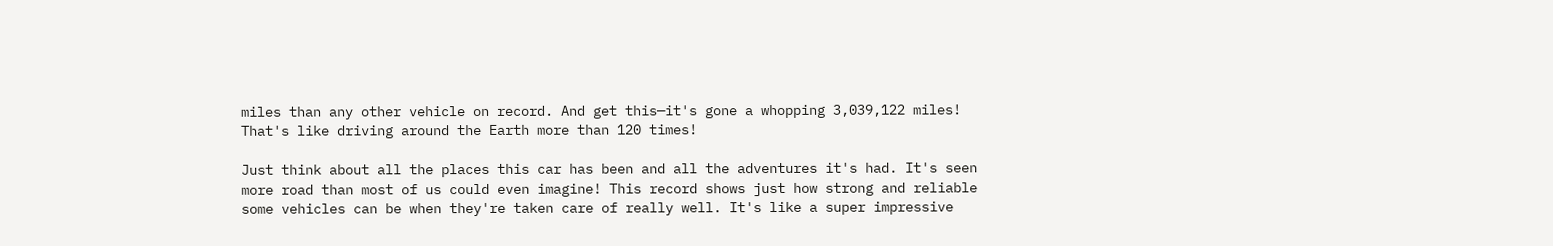miles than any other vehicle on record. And get this—it's gone a whopping 3,039,122 miles! That's like driving around the Earth more than 120 times!

Just think about all the places this car has been and all the adventures it's had. It's seen more road than most of us could even imagine! This record shows just how strong and reliable some vehicles can be when they're taken care of really well. It's like a super impressive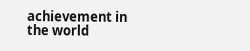achievement in the world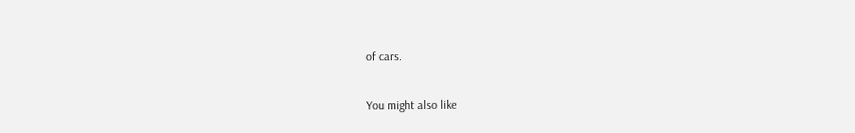of cars.

You might also like